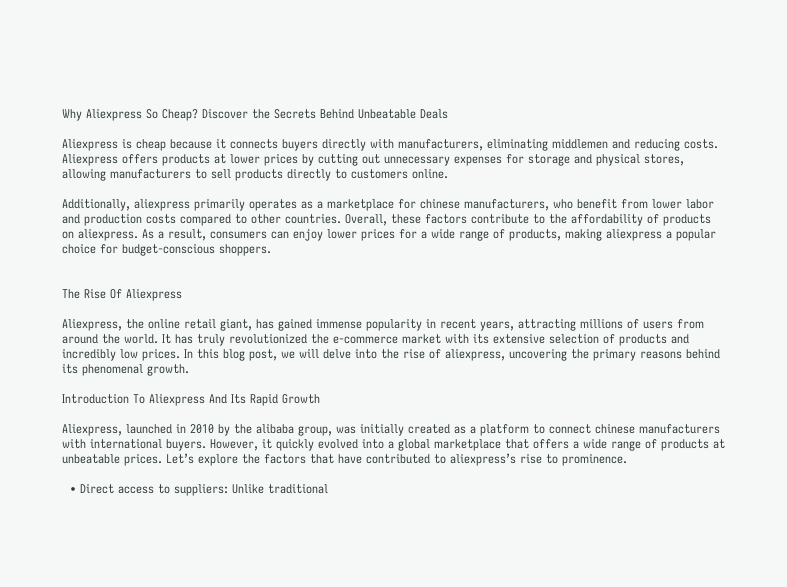Why Aliexpress So Cheap? Discover the Secrets Behind Unbeatable Deals

Aliexpress is cheap because it connects buyers directly with manufacturers, eliminating middlemen and reducing costs. Aliexpress offers products at lower prices by cutting out unnecessary expenses for storage and physical stores, allowing manufacturers to sell products directly to customers online.

Additionally, aliexpress primarily operates as a marketplace for chinese manufacturers, who benefit from lower labor and production costs compared to other countries. Overall, these factors contribute to the affordability of products on aliexpress. As a result, consumers can enjoy lower prices for a wide range of products, making aliexpress a popular choice for budget-conscious shoppers.


The Rise Of Aliexpress

Aliexpress, the online retail giant, has gained immense popularity in recent years, attracting millions of users from around the world. It has truly revolutionized the e-commerce market with its extensive selection of products and incredibly low prices. In this blog post, we will delve into the rise of aliexpress, uncovering the primary reasons behind its phenomenal growth.

Introduction To Aliexpress And Its Rapid Growth

Aliexpress, launched in 2010 by the alibaba group, was initially created as a platform to connect chinese manufacturers with international buyers. However, it quickly evolved into a global marketplace that offers a wide range of products at unbeatable prices. Let’s explore the factors that have contributed to aliexpress’s rise to prominence.

  • Direct access to suppliers: Unlike traditional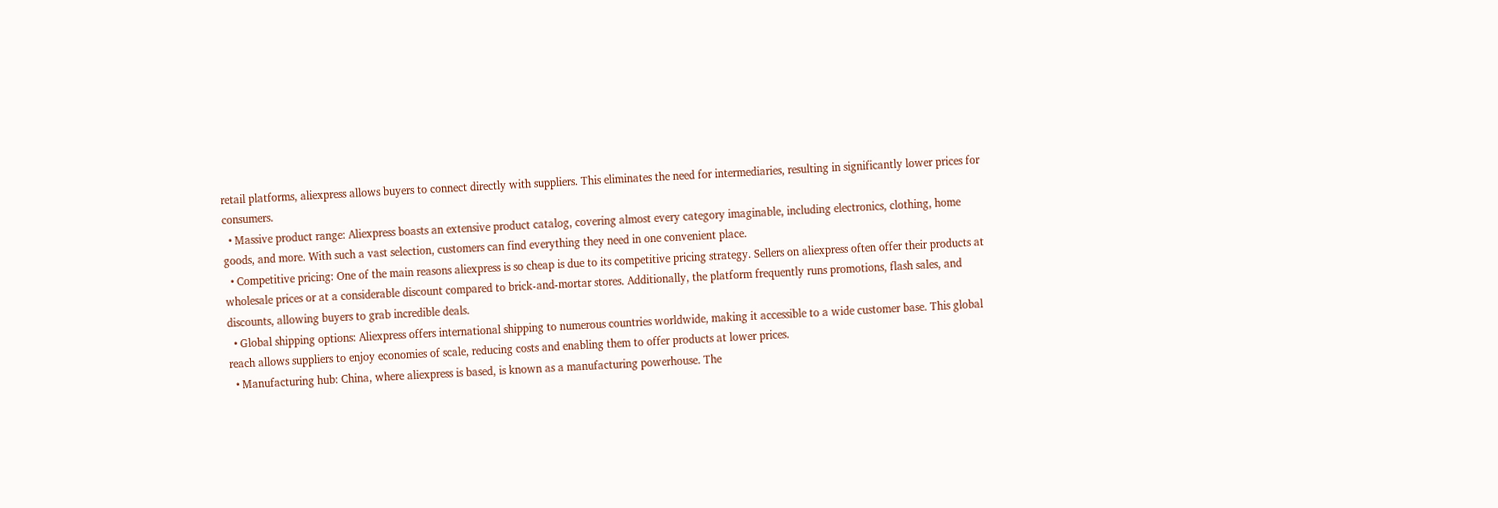retail platforms, aliexpress allows buyers to connect directly with suppliers. This eliminates the need for intermediaries, resulting in significantly lower prices for consumers.
  • Massive product range: Aliexpress boasts an extensive product catalog, covering almost every category imaginable, including electronics, clothing, home goods, and more. With such a vast selection, customers can find everything they need in one convenient place.
  • Competitive pricing: One of the main reasons aliexpress is so cheap is due to its competitive pricing strategy. Sellers on aliexpress often offer their products at wholesale prices or at a considerable discount compared to brick-and-mortar stores. Additionally, the platform frequently runs promotions, flash sales, and discounts, allowing buyers to grab incredible deals.
  • Global shipping options: Aliexpress offers international shipping to numerous countries worldwide, making it accessible to a wide customer base. This global reach allows suppliers to enjoy economies of scale, reducing costs and enabling them to offer products at lower prices.
  • Manufacturing hub: China, where aliexpress is based, is known as a manufacturing powerhouse. The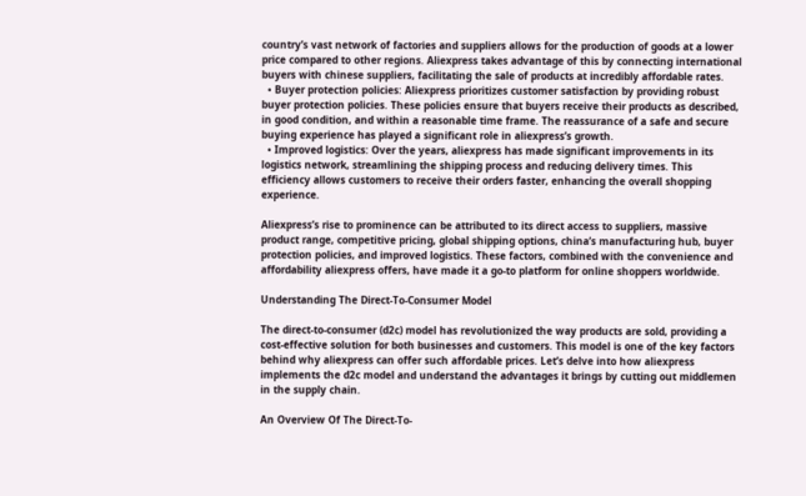country’s vast network of factories and suppliers allows for the production of goods at a lower price compared to other regions. Aliexpress takes advantage of this by connecting international buyers with chinese suppliers, facilitating the sale of products at incredibly affordable rates.
  • Buyer protection policies: Aliexpress prioritizes customer satisfaction by providing robust buyer protection policies. These policies ensure that buyers receive their products as described, in good condition, and within a reasonable time frame. The reassurance of a safe and secure buying experience has played a significant role in aliexpress’s growth.
  • Improved logistics: Over the years, aliexpress has made significant improvements in its logistics network, streamlining the shipping process and reducing delivery times. This efficiency allows customers to receive their orders faster, enhancing the overall shopping experience.

Aliexpress’s rise to prominence can be attributed to its direct access to suppliers, massive product range, competitive pricing, global shipping options, china’s manufacturing hub, buyer protection policies, and improved logistics. These factors, combined with the convenience and affordability aliexpress offers, have made it a go-to platform for online shoppers worldwide.

Understanding The Direct-To-Consumer Model

The direct-to-consumer (d2c) model has revolutionized the way products are sold, providing a cost-effective solution for both businesses and customers. This model is one of the key factors behind why aliexpress can offer such affordable prices. Let’s delve into how aliexpress implements the d2c model and understand the advantages it brings by cutting out middlemen in the supply chain.

An Overview Of The Direct-To-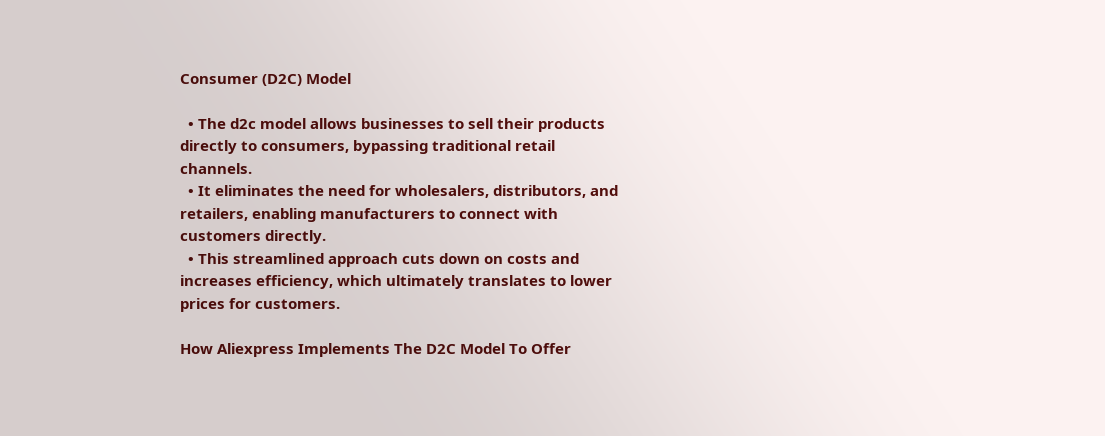Consumer (D2C) Model

  • The d2c model allows businesses to sell their products directly to consumers, bypassing traditional retail channels.
  • It eliminates the need for wholesalers, distributors, and retailers, enabling manufacturers to connect with customers directly.
  • This streamlined approach cuts down on costs and increases efficiency, which ultimately translates to lower prices for customers.

How Aliexpress Implements The D2C Model To Offer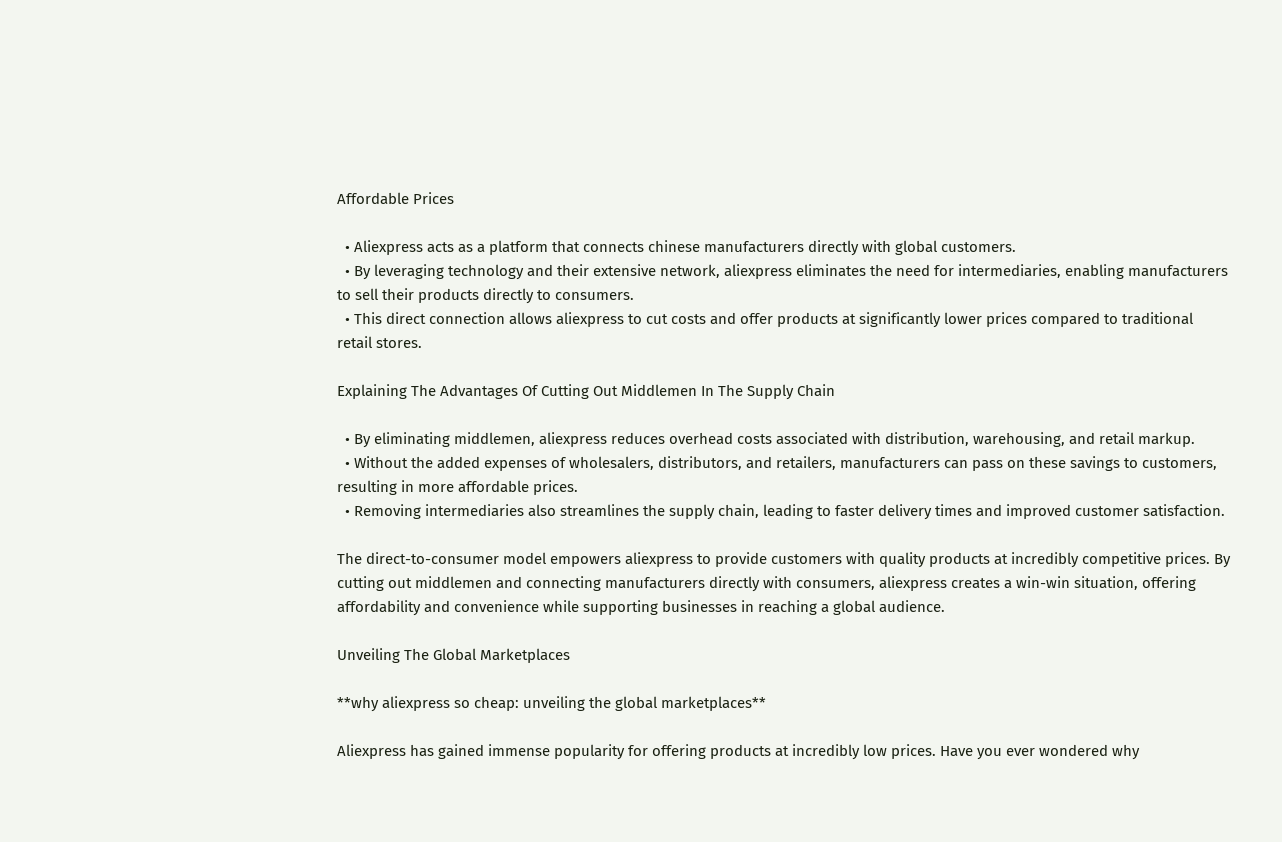Affordable Prices

  • Aliexpress acts as a platform that connects chinese manufacturers directly with global customers.
  • By leveraging technology and their extensive network, aliexpress eliminates the need for intermediaries, enabling manufacturers to sell their products directly to consumers.
  • This direct connection allows aliexpress to cut costs and offer products at significantly lower prices compared to traditional retail stores.

Explaining The Advantages Of Cutting Out Middlemen In The Supply Chain

  • By eliminating middlemen, aliexpress reduces overhead costs associated with distribution, warehousing, and retail markup.
  • Without the added expenses of wholesalers, distributors, and retailers, manufacturers can pass on these savings to customers, resulting in more affordable prices.
  • Removing intermediaries also streamlines the supply chain, leading to faster delivery times and improved customer satisfaction.

The direct-to-consumer model empowers aliexpress to provide customers with quality products at incredibly competitive prices. By cutting out middlemen and connecting manufacturers directly with consumers, aliexpress creates a win-win situation, offering affordability and convenience while supporting businesses in reaching a global audience.

Unveiling The Global Marketplaces

**why aliexpress so cheap: unveiling the global marketplaces**

Aliexpress has gained immense popularity for offering products at incredibly low prices. Have you ever wondered why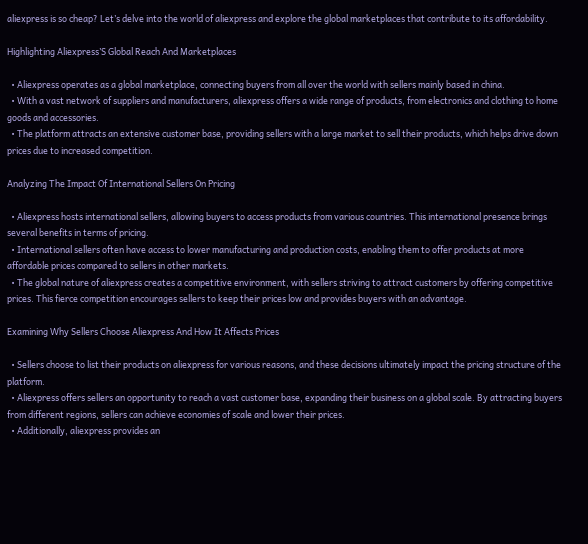aliexpress is so cheap? Let’s delve into the world of aliexpress and explore the global marketplaces that contribute to its affordability.

Highlighting Aliexpress’S Global Reach And Marketplaces

  • Aliexpress operates as a global marketplace, connecting buyers from all over the world with sellers mainly based in china.
  • With a vast network of suppliers and manufacturers, aliexpress offers a wide range of products, from electronics and clothing to home goods and accessories.
  • The platform attracts an extensive customer base, providing sellers with a large market to sell their products, which helps drive down prices due to increased competition.

Analyzing The Impact Of International Sellers On Pricing

  • Aliexpress hosts international sellers, allowing buyers to access products from various countries. This international presence brings several benefits in terms of pricing.
  • International sellers often have access to lower manufacturing and production costs, enabling them to offer products at more affordable prices compared to sellers in other markets.
  • The global nature of aliexpress creates a competitive environment, with sellers striving to attract customers by offering competitive prices. This fierce competition encourages sellers to keep their prices low and provides buyers with an advantage.

Examining Why Sellers Choose Aliexpress And How It Affects Prices

  • Sellers choose to list their products on aliexpress for various reasons, and these decisions ultimately impact the pricing structure of the platform.
  • Aliexpress offers sellers an opportunity to reach a vast customer base, expanding their business on a global scale. By attracting buyers from different regions, sellers can achieve economies of scale and lower their prices.
  • Additionally, aliexpress provides an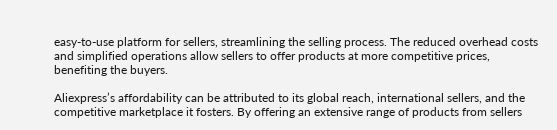easy-to-use platform for sellers, streamlining the selling process. The reduced overhead costs and simplified operations allow sellers to offer products at more competitive prices, benefiting the buyers.

Aliexpress’s affordability can be attributed to its global reach, international sellers, and the competitive marketplace it fosters. By offering an extensive range of products from sellers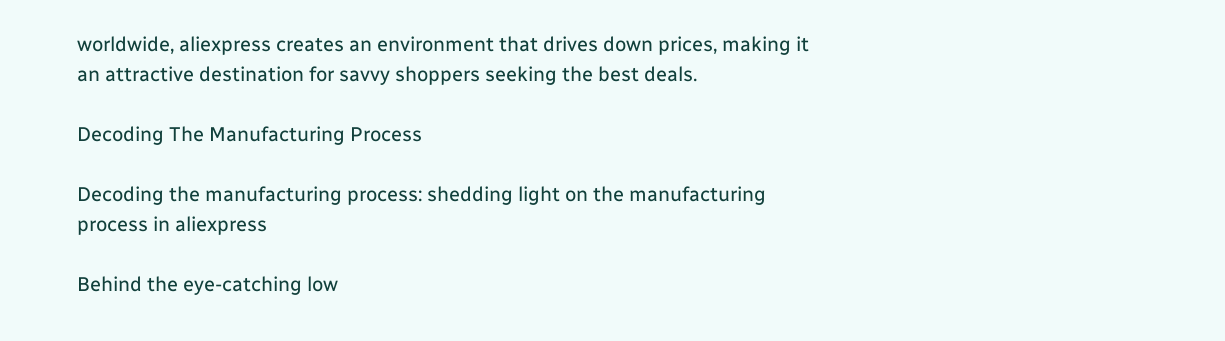worldwide, aliexpress creates an environment that drives down prices, making it an attractive destination for savvy shoppers seeking the best deals.

Decoding The Manufacturing Process

Decoding the manufacturing process: shedding light on the manufacturing process in aliexpress

Behind the eye-catching low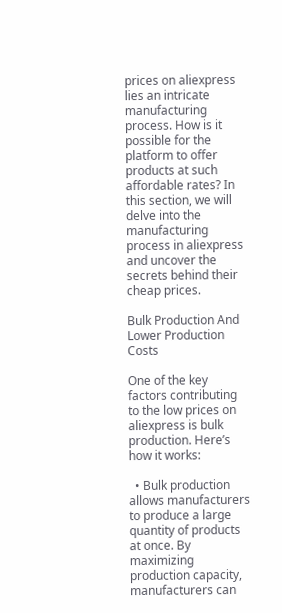prices on aliexpress lies an intricate manufacturing process. How is it possible for the platform to offer products at such affordable rates? In this section, we will delve into the manufacturing process in aliexpress and uncover the secrets behind their cheap prices.

Bulk Production And Lower Production Costs

One of the key factors contributing to the low prices on aliexpress is bulk production. Here’s how it works:

  • Bulk production allows manufacturers to produce a large quantity of products at once. By maximizing production capacity, manufacturers can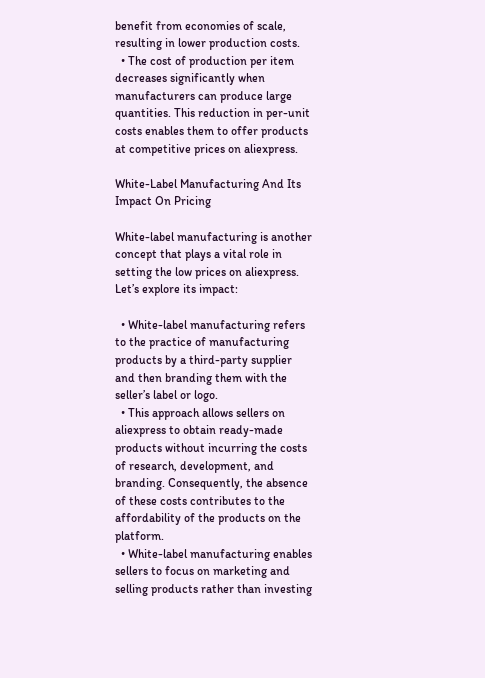benefit from economies of scale, resulting in lower production costs.
  • The cost of production per item decreases significantly when manufacturers can produce large quantities. This reduction in per-unit costs enables them to offer products at competitive prices on aliexpress.

White-Label Manufacturing And Its Impact On Pricing

White-label manufacturing is another concept that plays a vital role in setting the low prices on aliexpress. Let’s explore its impact:

  • White-label manufacturing refers to the practice of manufacturing products by a third-party supplier and then branding them with the seller’s label or logo.
  • This approach allows sellers on aliexpress to obtain ready-made products without incurring the costs of research, development, and branding. Consequently, the absence of these costs contributes to the affordability of the products on the platform.
  • White-label manufacturing enables sellers to focus on marketing and selling products rather than investing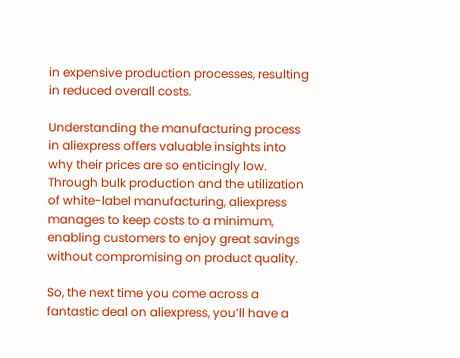in expensive production processes, resulting in reduced overall costs.

Understanding the manufacturing process in aliexpress offers valuable insights into why their prices are so enticingly low. Through bulk production and the utilization of white-label manufacturing, aliexpress manages to keep costs to a minimum, enabling customers to enjoy great savings without compromising on product quality.

So, the next time you come across a fantastic deal on aliexpress, you’ll have a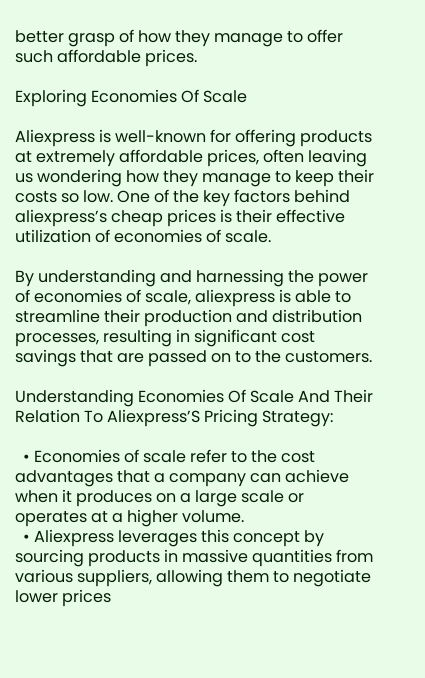better grasp of how they manage to offer such affordable prices.

Exploring Economies Of Scale

Aliexpress is well-known for offering products at extremely affordable prices, often leaving us wondering how they manage to keep their costs so low. One of the key factors behind aliexpress’s cheap prices is their effective utilization of economies of scale.

By understanding and harnessing the power of economies of scale, aliexpress is able to streamline their production and distribution processes, resulting in significant cost savings that are passed on to the customers.

Understanding Economies Of Scale And Their Relation To Aliexpress’S Pricing Strategy:

  • Economies of scale refer to the cost advantages that a company can achieve when it produces on a large scale or operates at a higher volume.
  • Aliexpress leverages this concept by sourcing products in massive quantities from various suppliers, allowing them to negotiate lower prices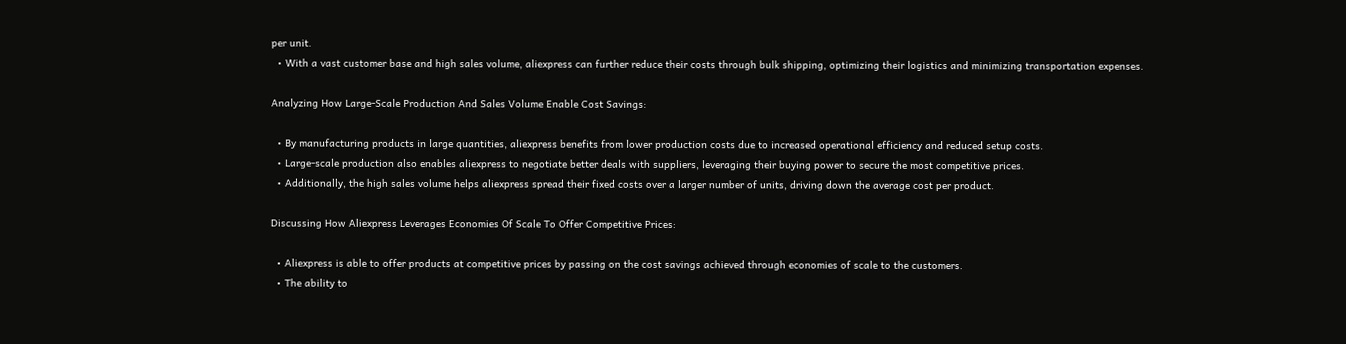per unit.
  • With a vast customer base and high sales volume, aliexpress can further reduce their costs through bulk shipping, optimizing their logistics and minimizing transportation expenses.

Analyzing How Large-Scale Production And Sales Volume Enable Cost Savings:

  • By manufacturing products in large quantities, aliexpress benefits from lower production costs due to increased operational efficiency and reduced setup costs.
  • Large-scale production also enables aliexpress to negotiate better deals with suppliers, leveraging their buying power to secure the most competitive prices.
  • Additionally, the high sales volume helps aliexpress spread their fixed costs over a larger number of units, driving down the average cost per product.

Discussing How Aliexpress Leverages Economies Of Scale To Offer Competitive Prices:

  • Aliexpress is able to offer products at competitive prices by passing on the cost savings achieved through economies of scale to the customers.
  • The ability to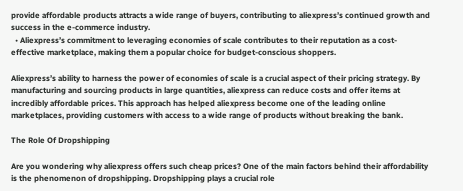provide affordable products attracts a wide range of buyers, contributing to aliexpress’s continued growth and success in the e-commerce industry.
  • Aliexpress’s commitment to leveraging economies of scale contributes to their reputation as a cost-effective marketplace, making them a popular choice for budget-conscious shoppers.

Aliexpress’s ability to harness the power of economies of scale is a crucial aspect of their pricing strategy. By manufacturing and sourcing products in large quantities, aliexpress can reduce costs and offer items at incredibly affordable prices. This approach has helped aliexpress become one of the leading online marketplaces, providing customers with access to a wide range of products without breaking the bank.

The Role Of Dropshipping

Are you wondering why aliexpress offers such cheap prices? One of the main factors behind their affordability is the phenomenon of dropshipping. Dropshipping plays a crucial role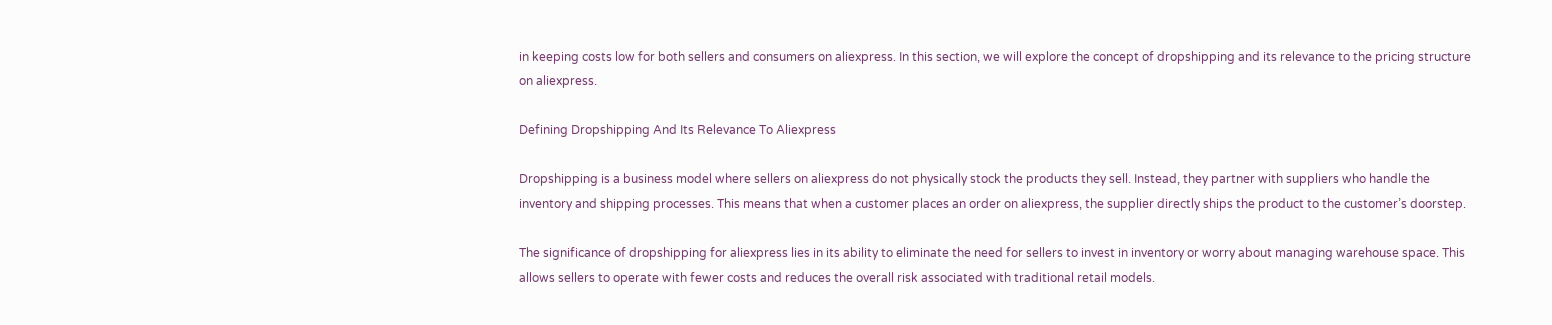in keeping costs low for both sellers and consumers on aliexpress. In this section, we will explore the concept of dropshipping and its relevance to the pricing structure on aliexpress.

Defining Dropshipping And Its Relevance To Aliexpress

Dropshipping is a business model where sellers on aliexpress do not physically stock the products they sell. Instead, they partner with suppliers who handle the inventory and shipping processes. This means that when a customer places an order on aliexpress, the supplier directly ships the product to the customer’s doorstep.

The significance of dropshipping for aliexpress lies in its ability to eliminate the need for sellers to invest in inventory or worry about managing warehouse space. This allows sellers to operate with fewer costs and reduces the overall risk associated with traditional retail models.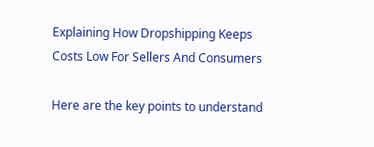Explaining How Dropshipping Keeps Costs Low For Sellers And Consumers

Here are the key points to understand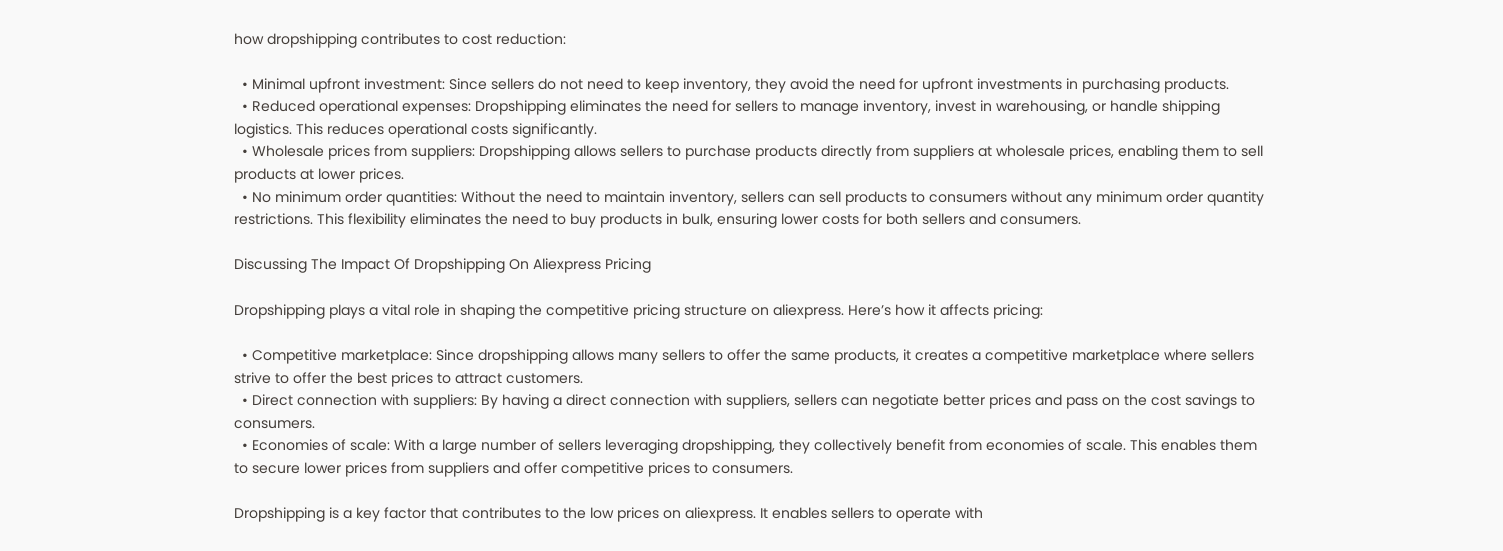how dropshipping contributes to cost reduction:

  • Minimal upfront investment: Since sellers do not need to keep inventory, they avoid the need for upfront investments in purchasing products.
  • Reduced operational expenses: Dropshipping eliminates the need for sellers to manage inventory, invest in warehousing, or handle shipping logistics. This reduces operational costs significantly.
  • Wholesale prices from suppliers: Dropshipping allows sellers to purchase products directly from suppliers at wholesale prices, enabling them to sell products at lower prices.
  • No minimum order quantities: Without the need to maintain inventory, sellers can sell products to consumers without any minimum order quantity restrictions. This flexibility eliminates the need to buy products in bulk, ensuring lower costs for both sellers and consumers.

Discussing The Impact Of Dropshipping On Aliexpress Pricing

Dropshipping plays a vital role in shaping the competitive pricing structure on aliexpress. Here’s how it affects pricing:

  • Competitive marketplace: Since dropshipping allows many sellers to offer the same products, it creates a competitive marketplace where sellers strive to offer the best prices to attract customers.
  • Direct connection with suppliers: By having a direct connection with suppliers, sellers can negotiate better prices and pass on the cost savings to consumers.
  • Economies of scale: With a large number of sellers leveraging dropshipping, they collectively benefit from economies of scale. This enables them to secure lower prices from suppliers and offer competitive prices to consumers.

Dropshipping is a key factor that contributes to the low prices on aliexpress. It enables sellers to operate with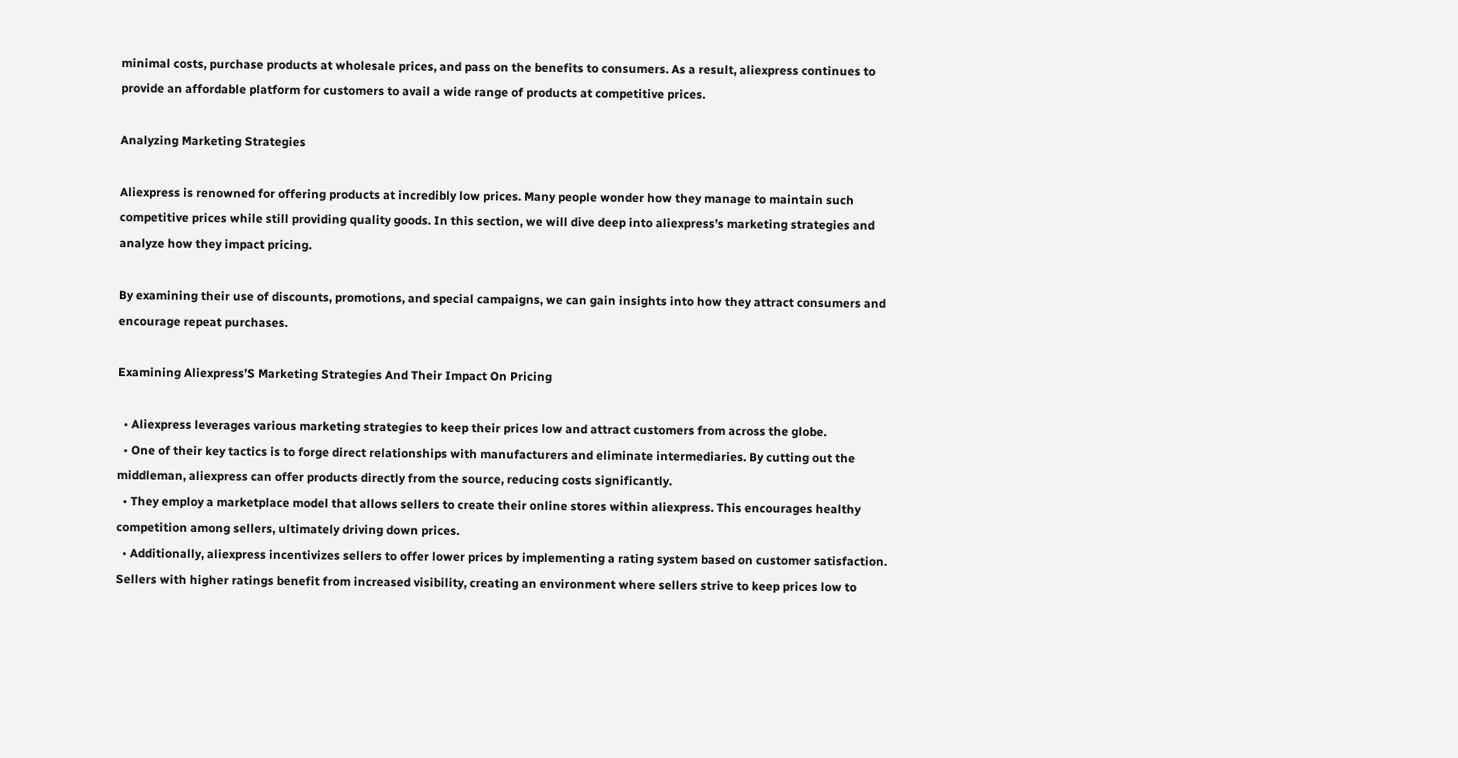minimal costs, purchase products at wholesale prices, and pass on the benefits to consumers. As a result, aliexpress continues to provide an affordable platform for customers to avail a wide range of products at competitive prices.

Analyzing Marketing Strategies

Aliexpress is renowned for offering products at incredibly low prices. Many people wonder how they manage to maintain such competitive prices while still providing quality goods. In this section, we will dive deep into aliexpress’s marketing strategies and analyze how they impact pricing.

By examining their use of discounts, promotions, and special campaigns, we can gain insights into how they attract consumers and encourage repeat purchases.

Examining Aliexpress’S Marketing Strategies And Their Impact On Pricing

  • Aliexpress leverages various marketing strategies to keep their prices low and attract customers from across the globe.
  • One of their key tactics is to forge direct relationships with manufacturers and eliminate intermediaries. By cutting out the middleman, aliexpress can offer products directly from the source, reducing costs significantly.
  • They employ a marketplace model that allows sellers to create their online stores within aliexpress. This encourages healthy competition among sellers, ultimately driving down prices.
  • Additionally, aliexpress incentivizes sellers to offer lower prices by implementing a rating system based on customer satisfaction. Sellers with higher ratings benefit from increased visibility, creating an environment where sellers strive to keep prices low to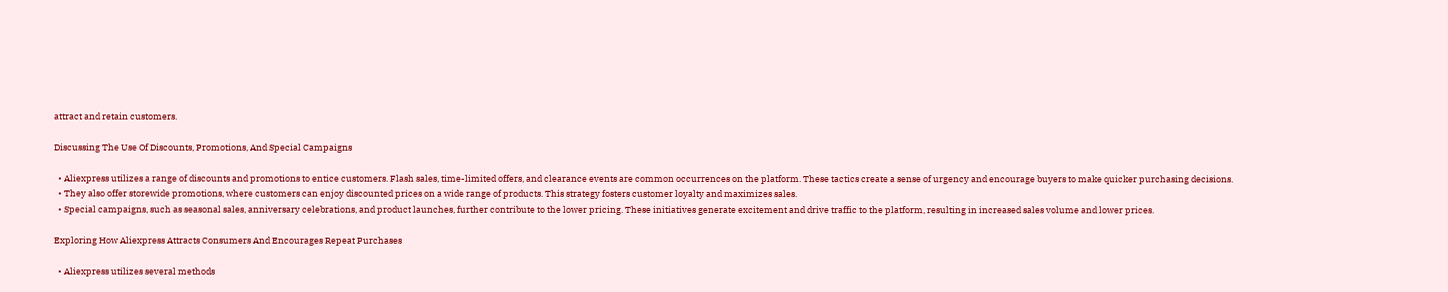attract and retain customers.

Discussing The Use Of Discounts, Promotions, And Special Campaigns

  • Aliexpress utilizes a range of discounts and promotions to entice customers. Flash sales, time-limited offers, and clearance events are common occurrences on the platform. These tactics create a sense of urgency and encourage buyers to make quicker purchasing decisions.
  • They also offer storewide promotions, where customers can enjoy discounted prices on a wide range of products. This strategy fosters customer loyalty and maximizes sales.
  • Special campaigns, such as seasonal sales, anniversary celebrations, and product launches, further contribute to the lower pricing. These initiatives generate excitement and drive traffic to the platform, resulting in increased sales volume and lower prices.

Exploring How Aliexpress Attracts Consumers And Encourages Repeat Purchases

  • Aliexpress utilizes several methods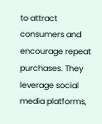to attract consumers and encourage repeat purchases. They leverage social media platforms,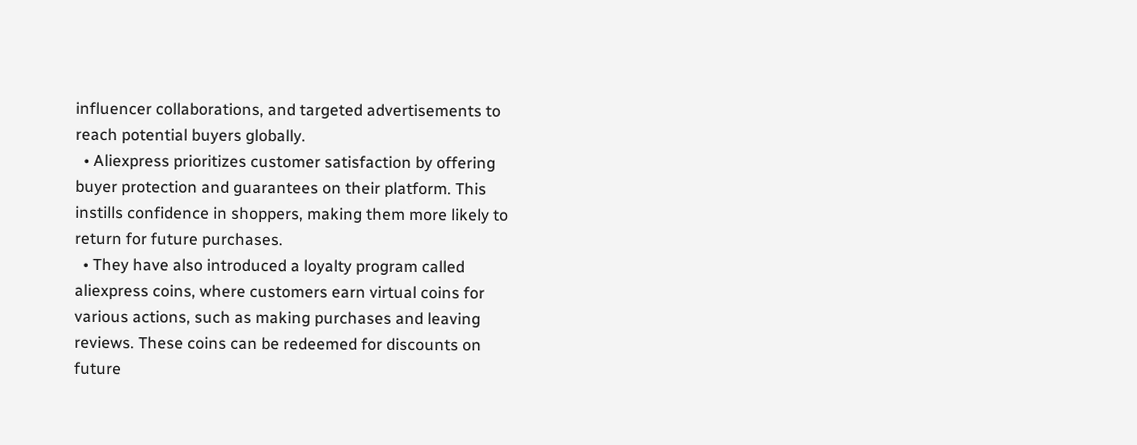influencer collaborations, and targeted advertisements to reach potential buyers globally.
  • Aliexpress prioritizes customer satisfaction by offering buyer protection and guarantees on their platform. This instills confidence in shoppers, making them more likely to return for future purchases.
  • They have also introduced a loyalty program called aliexpress coins, where customers earn virtual coins for various actions, such as making purchases and leaving reviews. These coins can be redeemed for discounts on future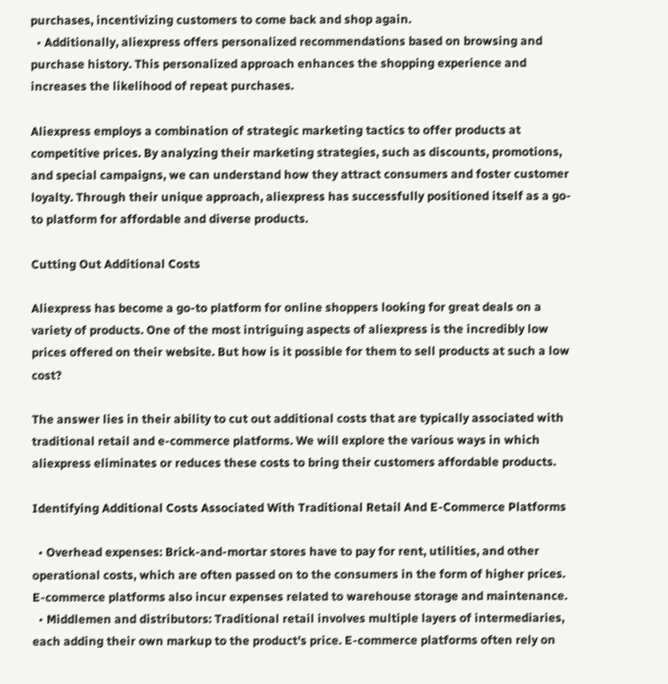purchases, incentivizing customers to come back and shop again.
  • Additionally, aliexpress offers personalized recommendations based on browsing and purchase history. This personalized approach enhances the shopping experience and increases the likelihood of repeat purchases.

Aliexpress employs a combination of strategic marketing tactics to offer products at competitive prices. By analyzing their marketing strategies, such as discounts, promotions, and special campaigns, we can understand how they attract consumers and foster customer loyalty. Through their unique approach, aliexpress has successfully positioned itself as a go-to platform for affordable and diverse products.

Cutting Out Additional Costs

Aliexpress has become a go-to platform for online shoppers looking for great deals on a variety of products. One of the most intriguing aspects of aliexpress is the incredibly low prices offered on their website. But how is it possible for them to sell products at such a low cost?

The answer lies in their ability to cut out additional costs that are typically associated with traditional retail and e-commerce platforms. We will explore the various ways in which aliexpress eliminates or reduces these costs to bring their customers affordable products.

Identifying Additional Costs Associated With Traditional Retail And E-Commerce Platforms

  • Overhead expenses: Brick-and-mortar stores have to pay for rent, utilities, and other operational costs, which are often passed on to the consumers in the form of higher prices. E-commerce platforms also incur expenses related to warehouse storage and maintenance.
  • Middlemen and distributors: Traditional retail involves multiple layers of intermediaries, each adding their own markup to the product’s price. E-commerce platforms often rely on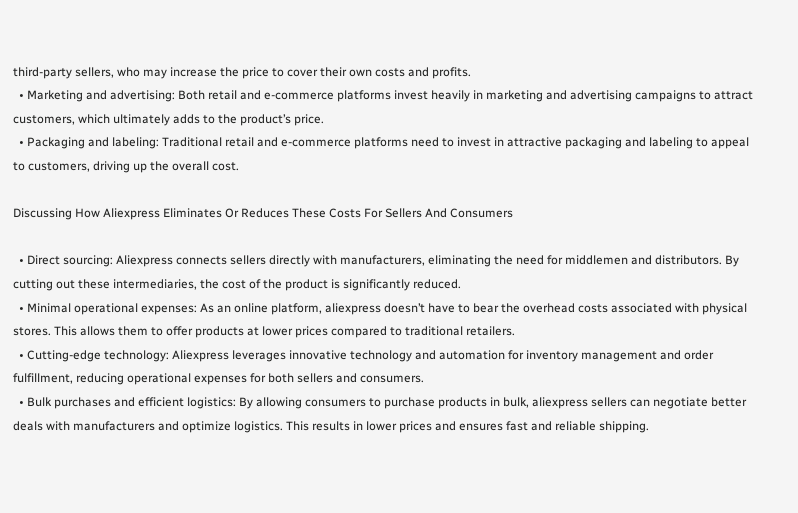third-party sellers, who may increase the price to cover their own costs and profits.
  • Marketing and advertising: Both retail and e-commerce platforms invest heavily in marketing and advertising campaigns to attract customers, which ultimately adds to the product’s price.
  • Packaging and labeling: Traditional retail and e-commerce platforms need to invest in attractive packaging and labeling to appeal to customers, driving up the overall cost.

Discussing How Aliexpress Eliminates Or Reduces These Costs For Sellers And Consumers

  • Direct sourcing: Aliexpress connects sellers directly with manufacturers, eliminating the need for middlemen and distributors. By cutting out these intermediaries, the cost of the product is significantly reduced.
  • Minimal operational expenses: As an online platform, aliexpress doesn’t have to bear the overhead costs associated with physical stores. This allows them to offer products at lower prices compared to traditional retailers.
  • Cutting-edge technology: Aliexpress leverages innovative technology and automation for inventory management and order fulfillment, reducing operational expenses for both sellers and consumers.
  • Bulk purchases and efficient logistics: By allowing consumers to purchase products in bulk, aliexpress sellers can negotiate better deals with manufacturers and optimize logistics. This results in lower prices and ensures fast and reliable shipping.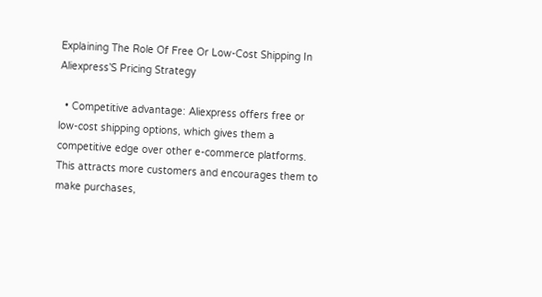Explaining The Role Of Free Or Low-Cost Shipping In Aliexpress’S Pricing Strategy

  • Competitive advantage: Aliexpress offers free or low-cost shipping options, which gives them a competitive edge over other e-commerce platforms. This attracts more customers and encourages them to make purchases,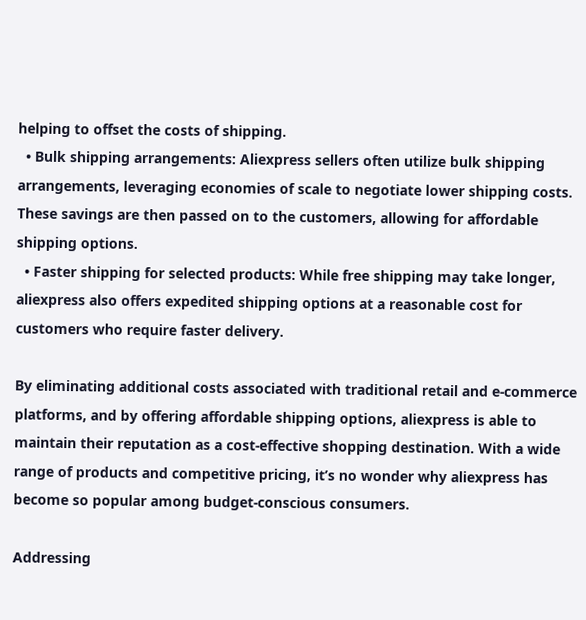helping to offset the costs of shipping.
  • Bulk shipping arrangements: Aliexpress sellers often utilize bulk shipping arrangements, leveraging economies of scale to negotiate lower shipping costs. These savings are then passed on to the customers, allowing for affordable shipping options.
  • Faster shipping for selected products: While free shipping may take longer, aliexpress also offers expedited shipping options at a reasonable cost for customers who require faster delivery.

By eliminating additional costs associated with traditional retail and e-commerce platforms, and by offering affordable shipping options, aliexpress is able to maintain their reputation as a cost-effective shopping destination. With a wide range of products and competitive pricing, it’s no wonder why aliexpress has become so popular among budget-conscious consumers.

Addressing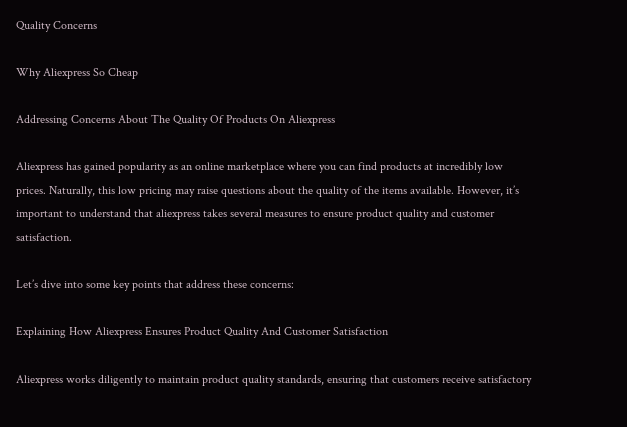Quality Concerns

Why Aliexpress So Cheap

Addressing Concerns About The Quality Of Products On Aliexpress

Aliexpress has gained popularity as an online marketplace where you can find products at incredibly low prices. Naturally, this low pricing may raise questions about the quality of the items available. However, it’s important to understand that aliexpress takes several measures to ensure product quality and customer satisfaction.

Let’s dive into some key points that address these concerns:

Explaining How Aliexpress Ensures Product Quality And Customer Satisfaction

Aliexpress works diligently to maintain product quality standards, ensuring that customers receive satisfactory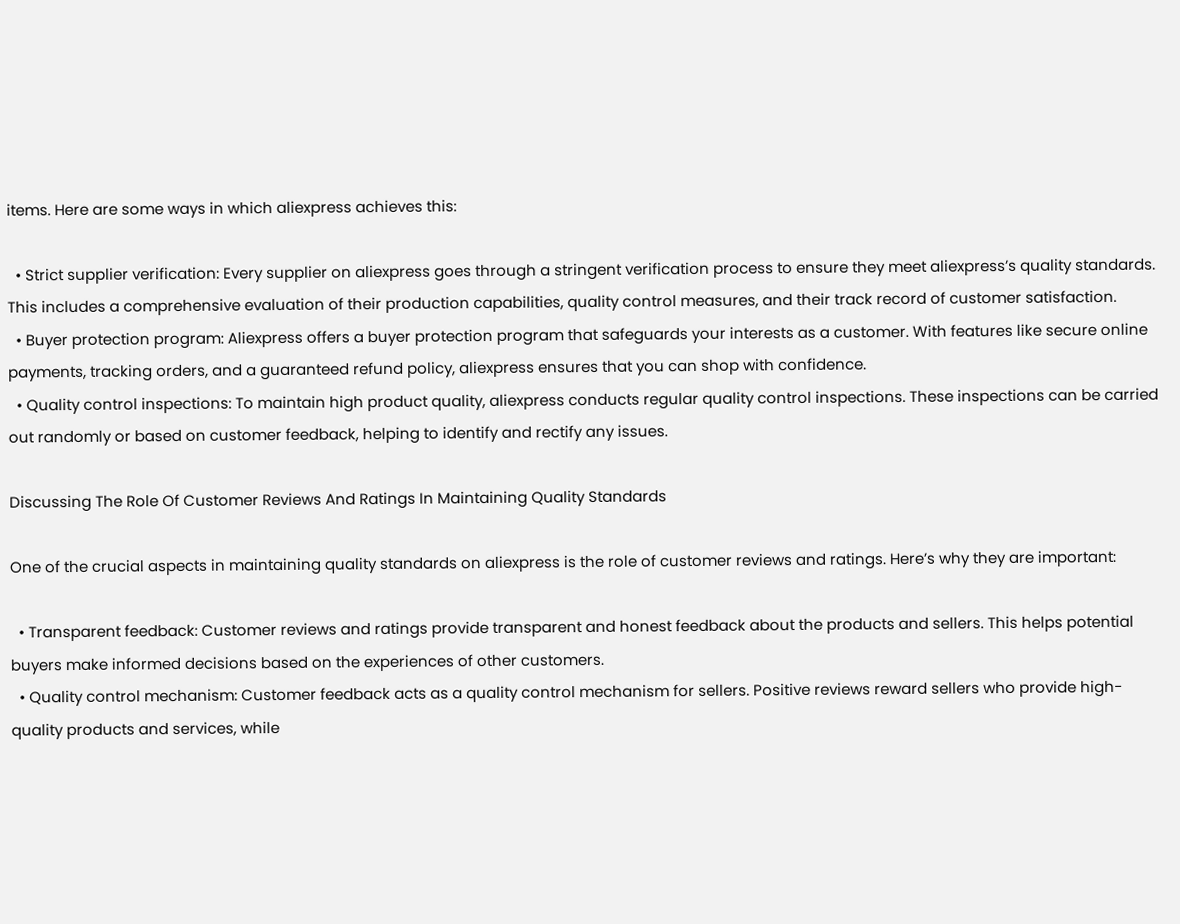items. Here are some ways in which aliexpress achieves this:

  • Strict supplier verification: Every supplier on aliexpress goes through a stringent verification process to ensure they meet aliexpress’s quality standards. This includes a comprehensive evaluation of their production capabilities, quality control measures, and their track record of customer satisfaction.
  • Buyer protection program: Aliexpress offers a buyer protection program that safeguards your interests as a customer. With features like secure online payments, tracking orders, and a guaranteed refund policy, aliexpress ensures that you can shop with confidence.
  • Quality control inspections: To maintain high product quality, aliexpress conducts regular quality control inspections. These inspections can be carried out randomly or based on customer feedback, helping to identify and rectify any issues.

Discussing The Role Of Customer Reviews And Ratings In Maintaining Quality Standards

One of the crucial aspects in maintaining quality standards on aliexpress is the role of customer reviews and ratings. Here’s why they are important:

  • Transparent feedback: Customer reviews and ratings provide transparent and honest feedback about the products and sellers. This helps potential buyers make informed decisions based on the experiences of other customers.
  • Quality control mechanism: Customer feedback acts as a quality control mechanism for sellers. Positive reviews reward sellers who provide high-quality products and services, while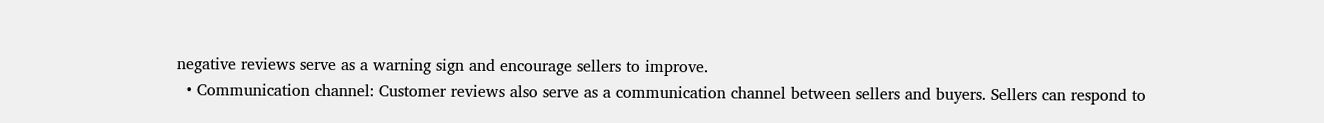negative reviews serve as a warning sign and encourage sellers to improve.
  • Communication channel: Customer reviews also serve as a communication channel between sellers and buyers. Sellers can respond to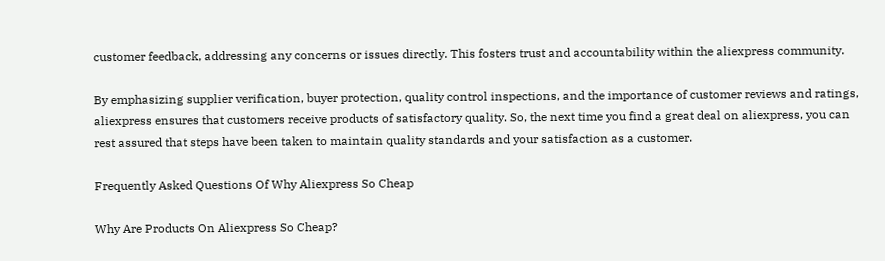customer feedback, addressing any concerns or issues directly. This fosters trust and accountability within the aliexpress community.

By emphasizing supplier verification, buyer protection, quality control inspections, and the importance of customer reviews and ratings, aliexpress ensures that customers receive products of satisfactory quality. So, the next time you find a great deal on aliexpress, you can rest assured that steps have been taken to maintain quality standards and your satisfaction as a customer.

Frequently Asked Questions Of Why Aliexpress So Cheap

Why Are Products On Aliexpress So Cheap?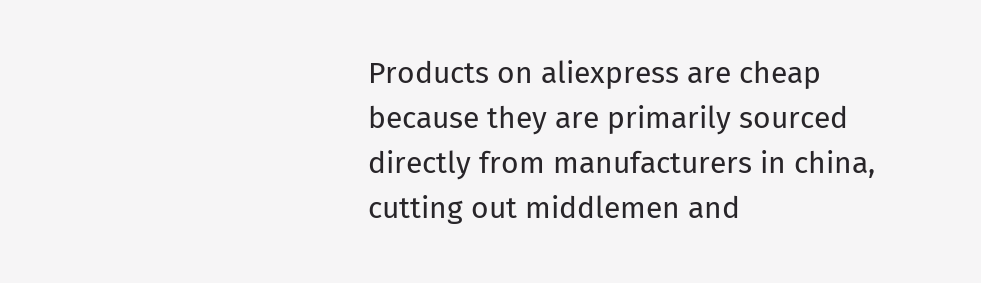Products on aliexpress are cheap because they are primarily sourced directly from manufacturers in china, cutting out middlemen and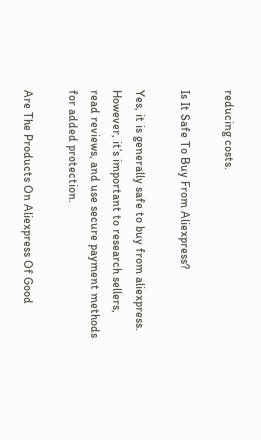reducing costs.

Is It Safe To Buy From Aliexpress?

Yes, it is generally safe to buy from aliexpress. However, it’s important to research sellers, read reviews, and use secure payment methods for added protection.

Are The Products On Aliexpress Of Good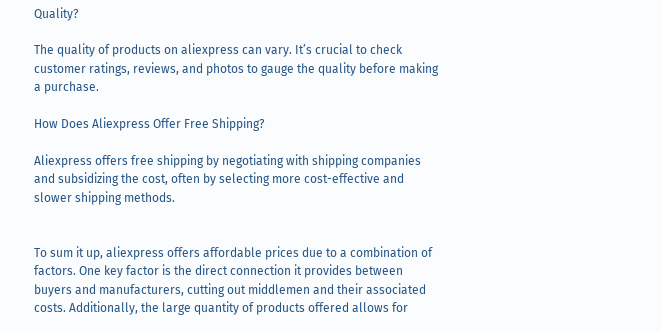Quality?

The quality of products on aliexpress can vary. It’s crucial to check customer ratings, reviews, and photos to gauge the quality before making a purchase.

How Does Aliexpress Offer Free Shipping?

Aliexpress offers free shipping by negotiating with shipping companies and subsidizing the cost, often by selecting more cost-effective and slower shipping methods.


To sum it up, aliexpress offers affordable prices due to a combination of factors. One key factor is the direct connection it provides between buyers and manufacturers, cutting out middlemen and their associated costs. Additionally, the large quantity of products offered allows for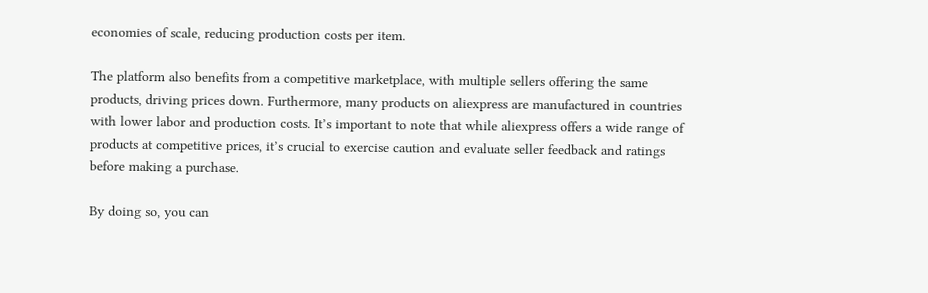economies of scale, reducing production costs per item.

The platform also benefits from a competitive marketplace, with multiple sellers offering the same products, driving prices down. Furthermore, many products on aliexpress are manufactured in countries with lower labor and production costs. It’s important to note that while aliexpress offers a wide range of products at competitive prices, it’s crucial to exercise caution and evaluate seller feedback and ratings before making a purchase.

By doing so, you can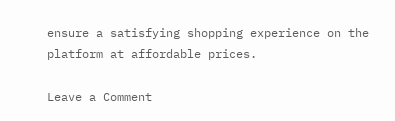ensure a satisfying shopping experience on the platform at affordable prices.

Leave a Comment